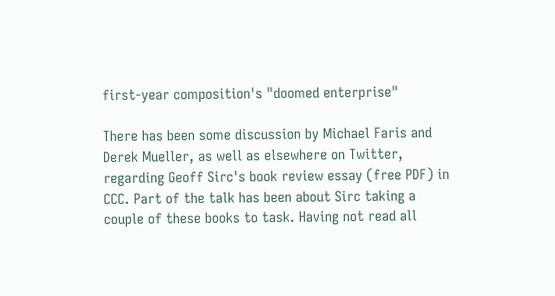first-year composition's "doomed enterprise"

There has been some discussion by Michael Faris and Derek Mueller, as well as elsewhere on Twitter, regarding Geoff Sirc's book review essay (free PDF) in CCC. Part of the talk has been about Sirc taking a couple of these books to task. Having not read all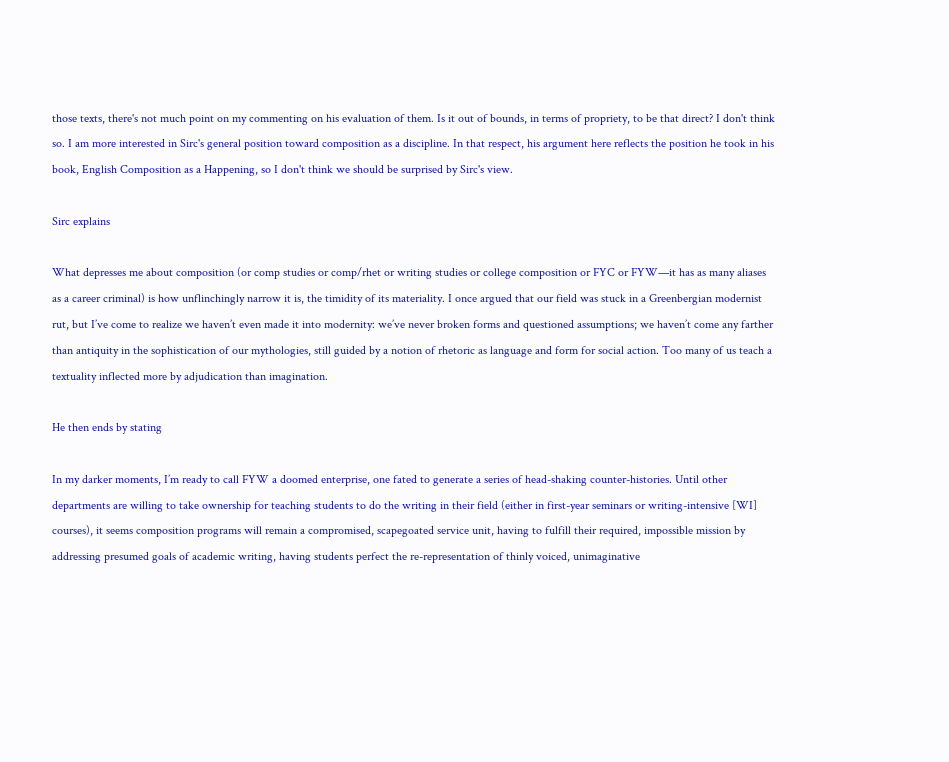those texts, there's not much point on my commenting on his evaluation of them. Is it out of bounds, in terms of propriety, to be that direct? I don't think so. I am more interested in Sirc's general position toward composition as a discipline. In that respect, his argument here reflects the position he took in his book, English Composition as a Happening, so I don't think we should be surprised by Sirc's view.

Sirc explains

What depresses me about composition (or comp studies or comp/rhet or writing studies or college composition or FYC or FYW—it has as many aliases as a career criminal) is how unflinchingly narrow it is, the timidity of its materiality. I once argued that our field was stuck in a Greenbergian modernist rut, but I’ve come to realize we haven’t even made it into modernity: we’ve never broken forms and questioned assumptions; we haven’t come any farther than antiquity in the sophistication of our mythologies, still guided by a notion of rhetoric as language and form for social action. Too many of us teach a textuality inflected more by adjudication than imagination.

He then ends by stating

In my darker moments, I’m ready to call FYW a doomed enterprise, one fated to generate a series of head-shaking counter-histories. Until other departments are willing to take ownership for teaching students to do the writing in their field (either in first-year seminars or writing-intensive [WI] courses), it seems composition programs will remain a compromised, scapegoated service unit, having to fulfill their required, impossible mission by addressing presumed goals of academic writing, having students perfect the re-representation of thinly voiced, unimaginative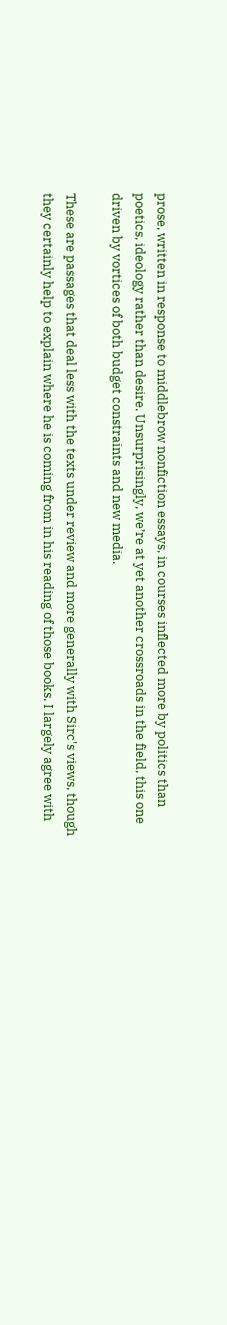prose, written in response to middlebrow nonfiction essays, in courses inflected more by politics than poetics, ideology rather than desire. Unsurprisingly, we’re at yet another crossroads in the field, this one driven by vortices of both budget constraints and new media.

These are passages that deal less with the texts under review and more generally with Sirc's views, though they certainly help to explain where he is coming from in his reading of those books. I largely agree with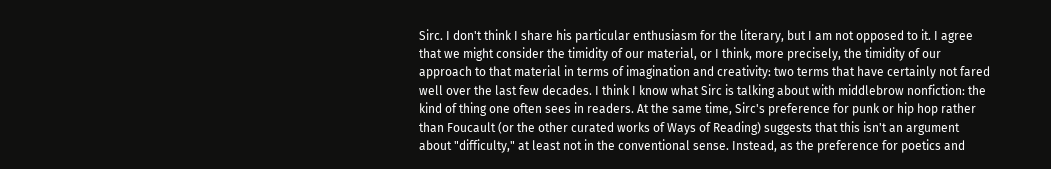Sirc. I don't think I share his particular enthusiasm for the literary, but I am not opposed to it. I agree that we might consider the timidity of our material, or I think, more precisely, the timidity of our approach to that material in terms of imagination and creativity: two terms that have certainly not fared well over the last few decades. I think I know what Sirc is talking about with middlebrow nonfiction: the kind of thing one often sees in readers. At the same time, Sirc's preference for punk or hip hop rather than Foucault (or the other curated works of Ways of Reading) suggests that this isn't an argument about "difficulty," at least not in the conventional sense. Instead, as the preference for poetics and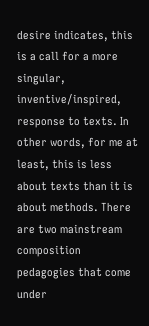desire indicates, this is a call for a more singular, inventive/inspired, response to texts. In other words, for me at least, this is less about texts than it is about methods. There are two mainstream composition pedagogies that come under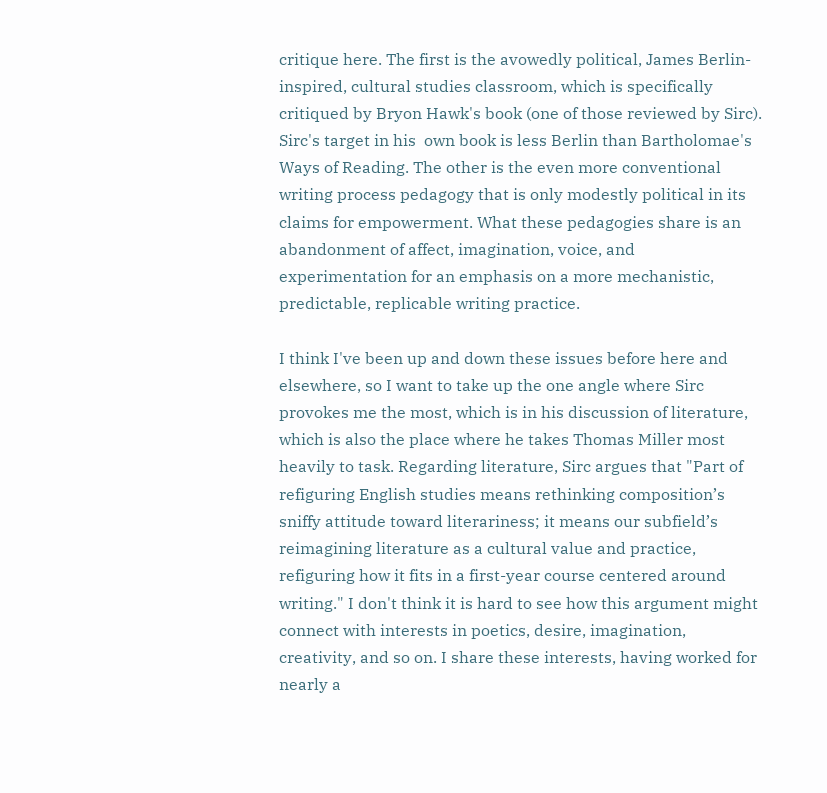critique here. The first is the avowedly political, James Berlin-inspired, cultural studies classroom, which is specifically critiqued by Bryon Hawk's book (one of those reviewed by Sirc). Sirc's target in his  own book is less Berlin than Bartholomae's Ways of Reading. The other is the even more conventional writing process pedagogy that is only modestly political in its claims for empowerment. What these pedagogies share is an abandonment of affect, imagination, voice, and experimentation for an emphasis on a more mechanistic, predictable, replicable writing practice.

I think I've been up and down these issues before here and elsewhere, so I want to take up the one angle where Sirc provokes me the most, which is in his discussion of literature, which is also the place where he takes Thomas Miller most heavily to task. Regarding literature, Sirc argues that "Part of refiguring English studies means rethinking composition’s sniffy attitude toward literariness; it means our subfield’s reimagining literature as a cultural value and practice, refiguring how it fits in a first-year course centered around writing." I don't think it is hard to see how this argument might connect with interests in poetics, desire, imagination, creativity, and so on. I share these interests, having worked for nearly a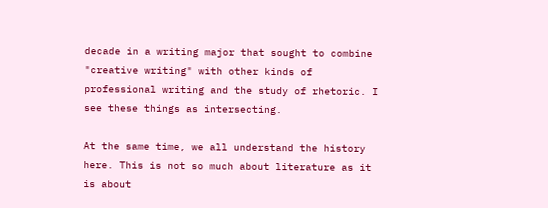decade in a writing major that sought to combine "creative writing" with other kinds of professional writing and the study of rhetoric. I see these things as intersecting.

At the same time, we all understand the history here. This is not so much about literature as it is about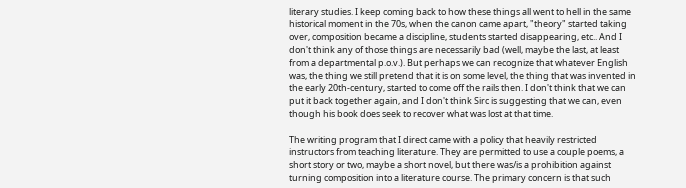literary studies. I keep coming back to how these things all went to hell in the same historical moment in the 70s, when the canon came apart, "theory" started taking over, composition became a discipline, students started disappearing, etc.. And I don't think any of those things are necessarily bad (well, maybe the last, at least from a departmental p.o.v.). But perhaps we can recognize that whatever English was, the thing we still pretend that it is on some level, the thing that was invented in the early 20th-century, started to come off the rails then. I don't think that we can put it back together again, and I don't think Sirc is suggesting that we can, even though his book does seek to recover what was lost at that time.

The writing program that I direct came with a policy that heavily restricted instructors from teaching literature. They are permitted to use a couple poems, a short story or two, maybe a short novel, but there was/is a prohibition against turning composition into a literature course. The primary concern is that such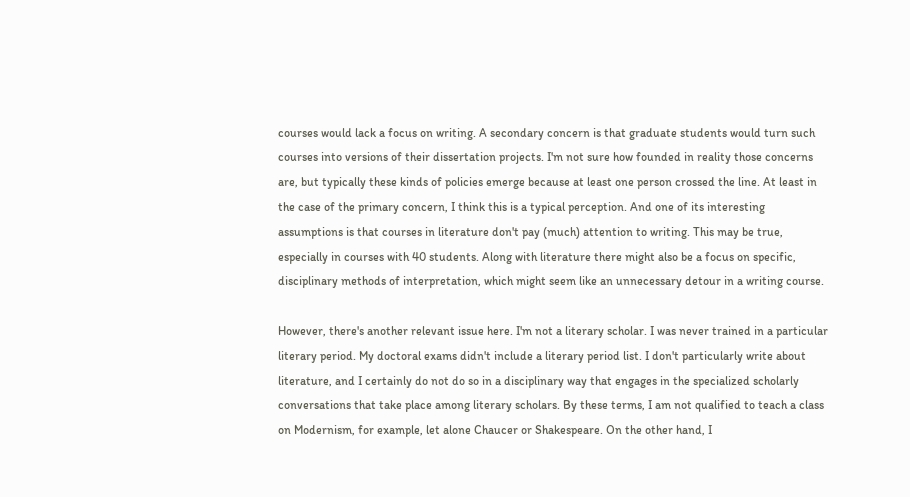courses would lack a focus on writing. A secondary concern is that graduate students would turn such courses into versions of their dissertation projects. I'm not sure how founded in reality those concerns are, but typically these kinds of policies emerge because at least one person crossed the line. At least in the case of the primary concern, I think this is a typical perception. And one of its interesting assumptions is that courses in literature don't pay (much) attention to writing. This may be true, especially in courses with 40 students. Along with literature there might also be a focus on specific, disciplinary methods of interpretation, which might seem like an unnecessary detour in a writing course.

However, there's another relevant issue here. I'm not a literary scholar. I was never trained in a particular literary period. My doctoral exams didn't include a literary period list. I don't particularly write about literature, and I certainly do not do so in a disciplinary way that engages in the specialized scholarly conversations that take place among literary scholars. By these terms, I am not qualified to teach a class on Modernism, for example, let alone Chaucer or Shakespeare. On the other hand, I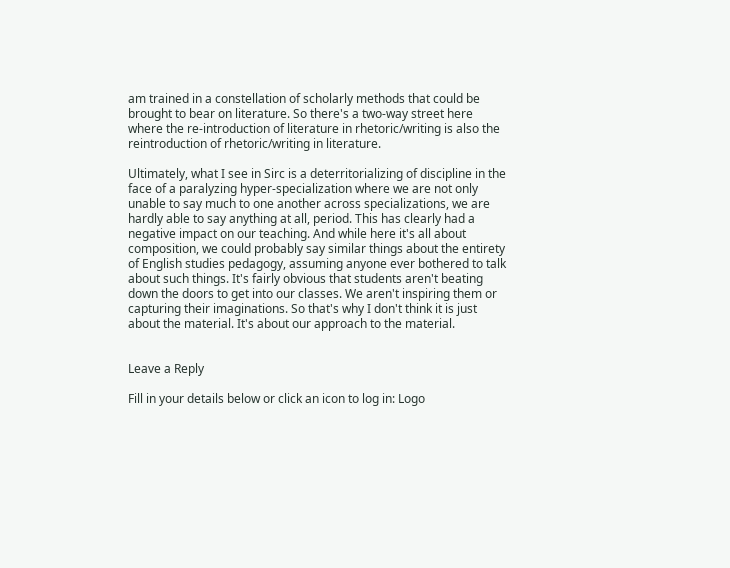am trained in a constellation of scholarly methods that could be brought to bear on literature. So there's a two-way street here where the re-introduction of literature in rhetoric/writing is also the reintroduction of rhetoric/writing in literature.

Ultimately, what I see in Sirc is a deterritorializing of discipline in the face of a paralyzing hyper-specialization where we are not only unable to say much to one another across specializations, we are hardly able to say anything at all, period. This has clearly had a negative impact on our teaching. And while here it's all about composition, we could probably say similar things about the entirety of English studies pedagogy, assuming anyone ever bothered to talk about such things. It's fairly obvious that students aren't beating down the doors to get into our classes. We aren't inspiring them or capturing their imaginations. So that's why I don't think it is just about the material. It's about our approach to the material.


Leave a Reply

Fill in your details below or click an icon to log in: Logo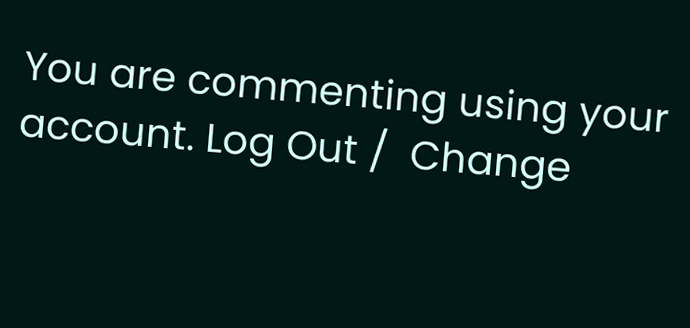You are commenting using your account. Log Out /  Change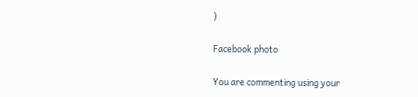)

Facebook photo

You are commenting using your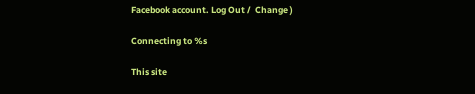Facebook account. Log Out /  Change )

Connecting to %s

This site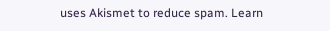uses Akismet to reduce spam. Learn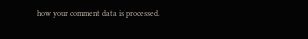how your comment data is processed.